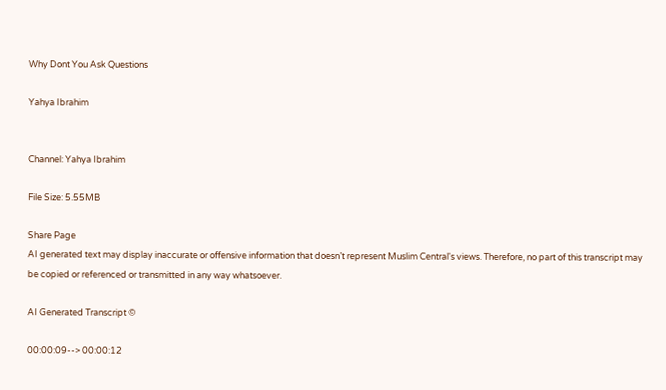Why Dont You Ask Questions

Yahya Ibrahim


Channel: Yahya Ibrahim

File Size: 5.55MB

Share Page
AI generated text may display inaccurate or offensive information that doesn’t represent Muslim Central's views. Therefore, no part of this transcript may be copied or referenced or transmitted in any way whatsoever.

AI Generated Transcript ©

00:00:09--> 00:00:12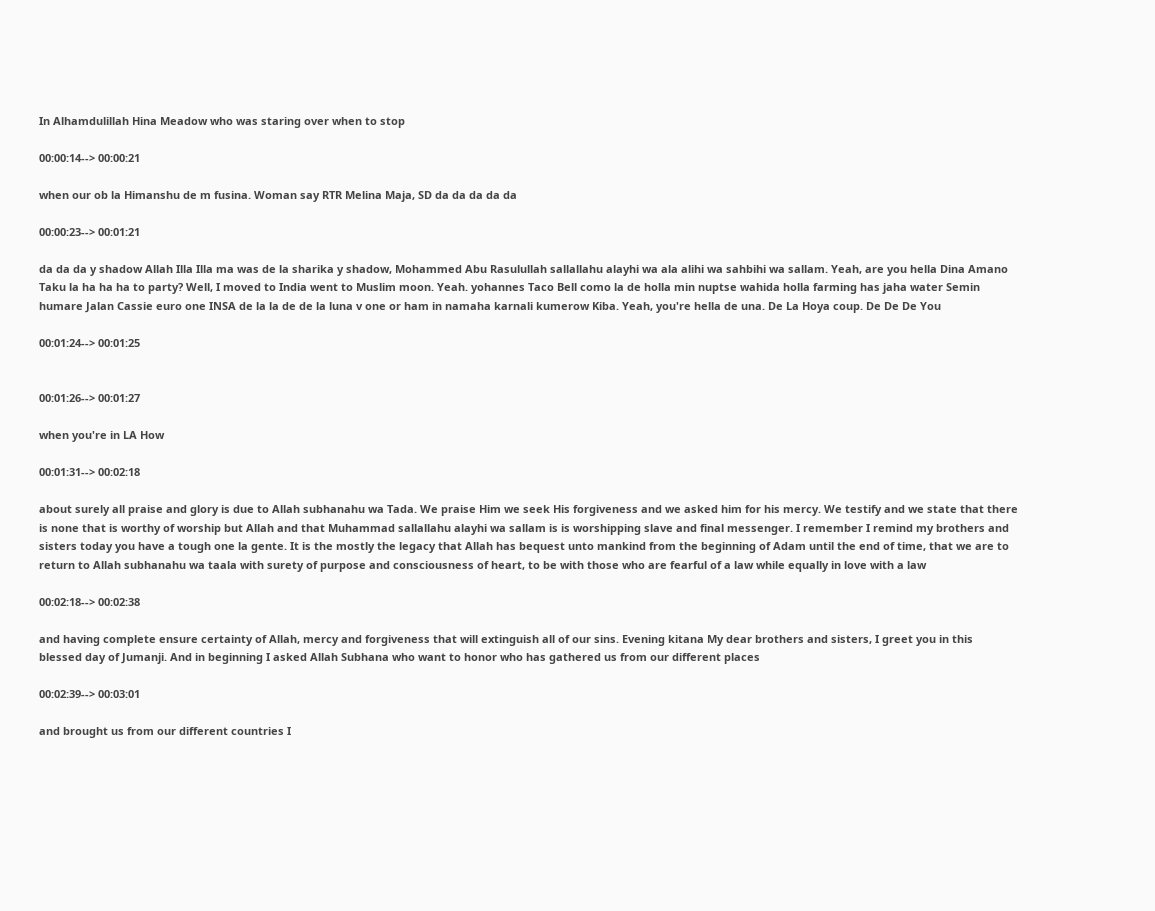In Alhamdulillah Hina Meadow who was staring over when to stop

00:00:14--> 00:00:21

when our ob la Himanshu de m fusina. Woman say RTR Melina Maja, SD da da da da da

00:00:23--> 00:01:21

da da da y shadow Allah Illa Illa ma was de la sharika y shadow, Mohammed Abu Rasulullah sallallahu alayhi wa ala alihi wa sahbihi wa sallam. Yeah, are you hella Dina Amano Taku la ha ha ha to party? Well, I moved to India went to Muslim moon. Yeah. yohannes Taco Bell como la de holla min nuptse wahida holla farming has jaha water Semin humare Jalan Cassie euro one INSA de la la de de la luna v one or ham in namaha karnali kumerow Kiba. Yeah, you're hella de una. De La Hoya coup. De De De You

00:01:24--> 00:01:25


00:01:26--> 00:01:27

when you're in LA How

00:01:31--> 00:02:18

about surely all praise and glory is due to Allah subhanahu wa Tada. We praise Him we seek His forgiveness and we asked him for his mercy. We testify and we state that there is none that is worthy of worship but Allah and that Muhammad sallallahu alayhi wa sallam is is worshipping slave and final messenger. I remember I remind my brothers and sisters today you have a tough one la gente. It is the mostly the legacy that Allah has bequest unto mankind from the beginning of Adam until the end of time, that we are to return to Allah subhanahu wa taala with surety of purpose and consciousness of heart, to be with those who are fearful of a law while equally in love with a law

00:02:18--> 00:02:38

and having complete ensure certainty of Allah, mercy and forgiveness that will extinguish all of our sins. Evening kitana My dear brothers and sisters, I greet you in this blessed day of Jumanji. And in beginning I asked Allah Subhana who want to honor who has gathered us from our different places

00:02:39--> 00:03:01

and brought us from our different countries I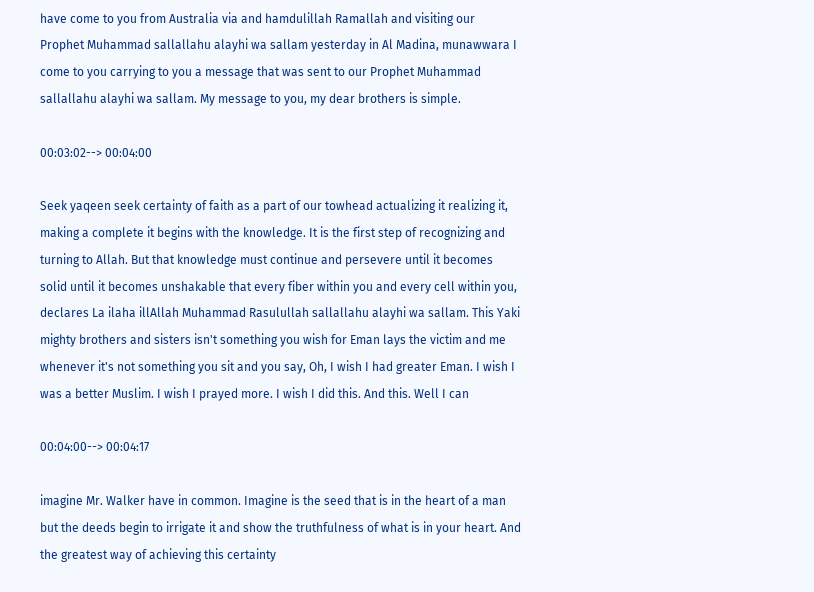have come to you from Australia via and hamdulillah Ramallah and visiting our Prophet Muhammad sallallahu alayhi wa sallam yesterday in Al Madina, munawwara I come to you carrying to you a message that was sent to our Prophet Muhammad sallallahu alayhi wa sallam. My message to you, my dear brothers is simple.

00:03:02--> 00:04:00

Seek yaqeen seek certainty of faith as a part of our towhead actualizing it realizing it, making a complete it begins with the knowledge. It is the first step of recognizing and turning to Allah. But that knowledge must continue and persevere until it becomes solid until it becomes unshakable that every fiber within you and every cell within you, declares La ilaha illAllah Muhammad Rasulullah sallallahu alayhi wa sallam. This Yaki mighty brothers and sisters isn't something you wish for Eman lays the victim and me whenever it's not something you sit and you say, Oh, I wish I had greater Eman. I wish I was a better Muslim. I wish I prayed more. I wish I did this. And this. Well I can

00:04:00--> 00:04:17

imagine Mr. Walker have in common. Imagine is the seed that is in the heart of a man but the deeds begin to irrigate it and show the truthfulness of what is in your heart. And the greatest way of achieving this certainty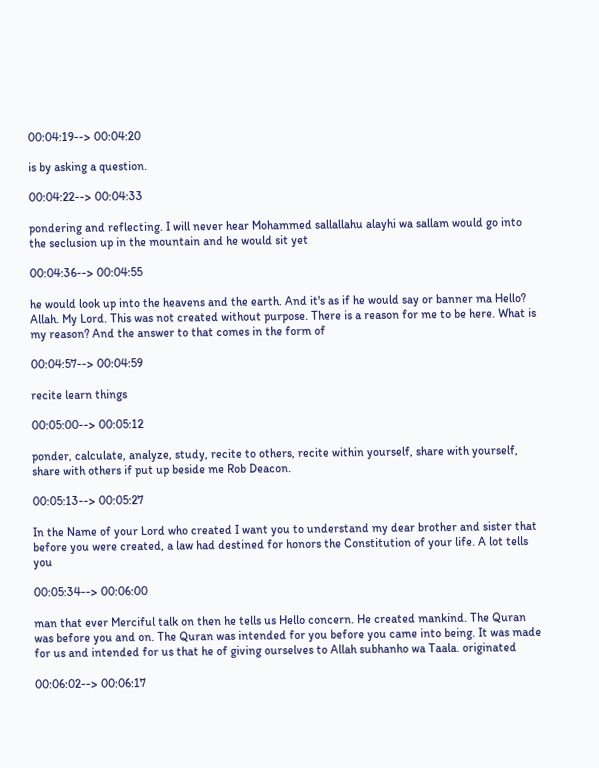00:04:19--> 00:04:20

is by asking a question.

00:04:22--> 00:04:33

pondering and reflecting. I will never hear Mohammed sallallahu alayhi wa sallam would go into the seclusion up in the mountain and he would sit yet

00:04:36--> 00:04:55

he would look up into the heavens and the earth. And it's as if he would say or banner ma Hello? Allah. My Lord. This was not created without purpose. There is a reason for me to be here. What is my reason? And the answer to that comes in the form of

00:04:57--> 00:04:59

recite learn things

00:05:00--> 00:05:12

ponder, calculate, analyze, study, recite to others, recite within yourself, share with yourself, share with others if put up beside me Rob Deacon.

00:05:13--> 00:05:27

In the Name of your Lord who created I want you to understand my dear brother and sister that before you were created, a law had destined for honors the Constitution of your life. A lot tells you

00:05:34--> 00:06:00

man that ever Merciful talk on then he tells us Hello concern. He created mankind. The Quran was before you and on. The Quran was intended for you before you came into being. It was made for us and intended for us that he of giving ourselves to Allah subhanho wa Taala. originated

00:06:02--> 00:06:17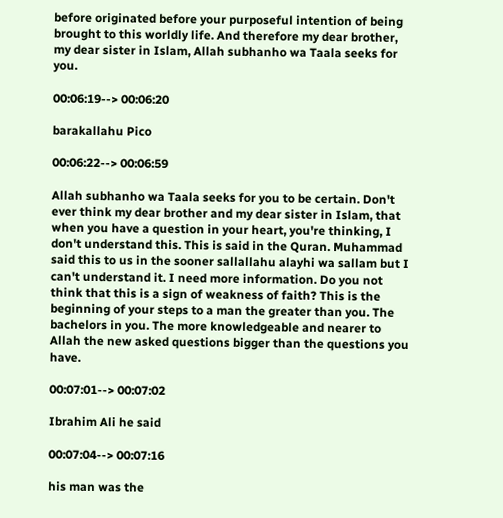before originated before your purposeful intention of being brought to this worldly life. And therefore my dear brother, my dear sister in Islam, Allah subhanho wa Taala seeks for you.

00:06:19--> 00:06:20

barakallahu Pico

00:06:22--> 00:06:59

Allah subhanho wa Taala seeks for you to be certain. Don't ever think my dear brother and my dear sister in Islam, that when you have a question in your heart, you're thinking, I don't understand this. This is said in the Quran. Muhammad said this to us in the sooner sallallahu alayhi wa sallam but I can't understand it. I need more information. Do you not think that this is a sign of weakness of faith? This is the beginning of your steps to a man the greater than you. The bachelors in you. The more knowledgeable and nearer to Allah the new asked questions bigger than the questions you have.

00:07:01--> 00:07:02

Ibrahim Ali he said

00:07:04--> 00:07:16

his man was the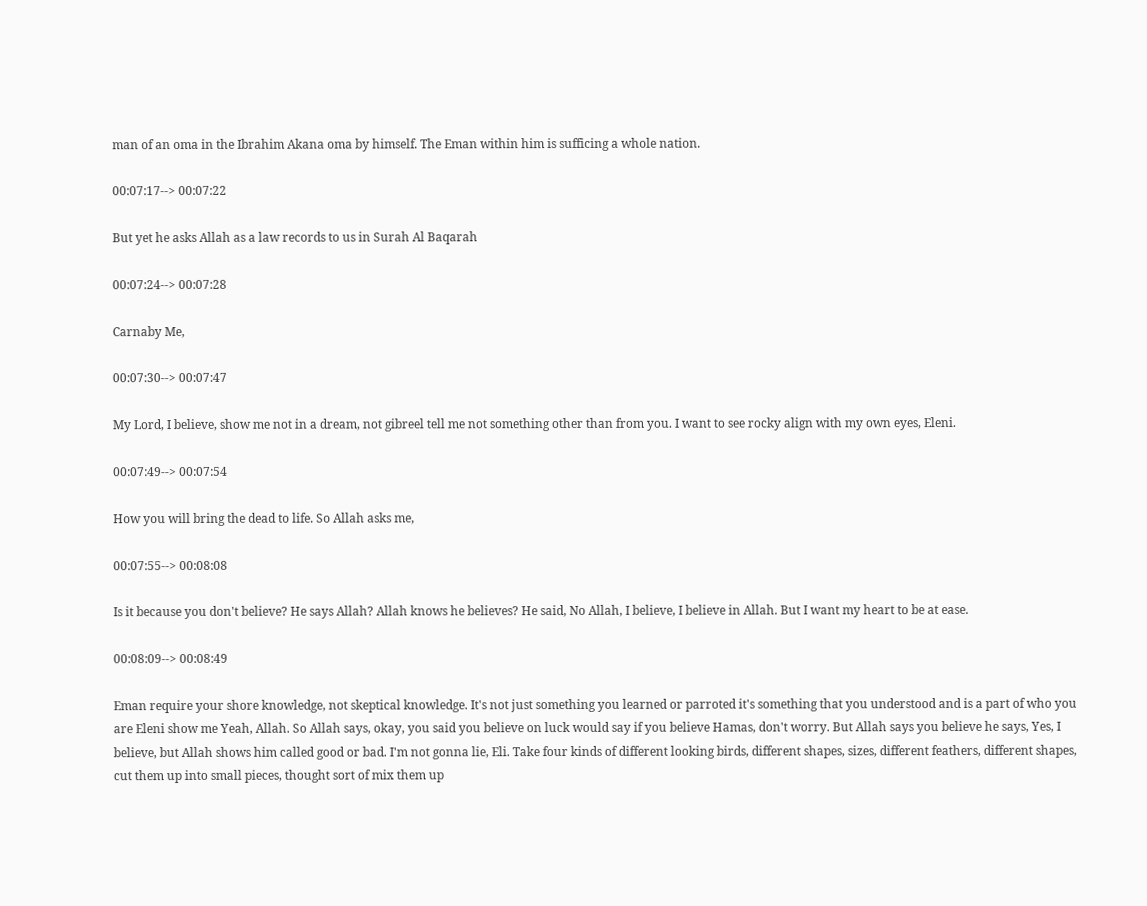man of an oma in the Ibrahim Akana oma by himself. The Eman within him is sufficing a whole nation.

00:07:17--> 00:07:22

But yet he asks Allah as a law records to us in Surah Al Baqarah

00:07:24--> 00:07:28

Carnaby Me,

00:07:30--> 00:07:47

My Lord, I believe, show me not in a dream, not gibreel tell me not something other than from you. I want to see rocky align with my own eyes, Eleni.

00:07:49--> 00:07:54

How you will bring the dead to life. So Allah asks me,

00:07:55--> 00:08:08

Is it because you don't believe? He says Allah? Allah knows he believes? He said, No Allah, I believe, I believe in Allah. But I want my heart to be at ease.

00:08:09--> 00:08:49

Eman require your shore knowledge, not skeptical knowledge. It's not just something you learned or parroted it's something that you understood and is a part of who you are Eleni show me Yeah, Allah. So Allah says, okay, you said you believe on luck would say if you believe Hamas, don't worry. But Allah says you believe he says, Yes, I believe, but Allah shows him called good or bad. I'm not gonna lie, Eli. Take four kinds of different looking birds, different shapes, sizes, different feathers, different shapes, cut them up into small pieces, thought sort of mix them up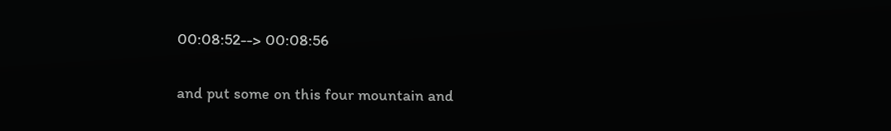00:08:52--> 00:08:56

and put some on this four mountain and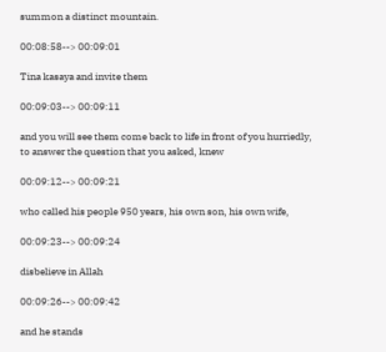summon a distinct mountain.

00:08:58--> 00:09:01

Tina kasaya and invite them

00:09:03--> 00:09:11

and you will see them come back to life in front of you hurriedly, to answer the question that you asked, knew

00:09:12--> 00:09:21

who called his people 950 years, his own son, his own wife,

00:09:23--> 00:09:24

disbelieve in Allah

00:09:26--> 00:09:42

and he stands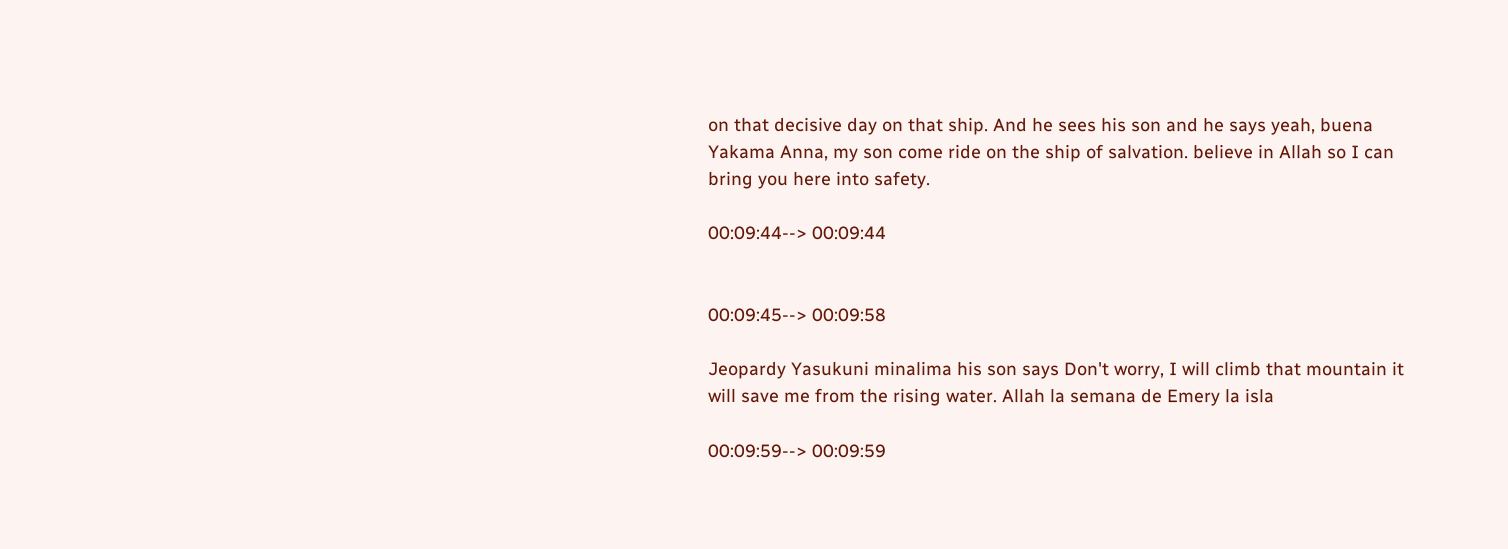on that decisive day on that ship. And he sees his son and he says yeah, buena Yakama Anna, my son come ride on the ship of salvation. believe in Allah so I can bring you here into safety.

00:09:44--> 00:09:44


00:09:45--> 00:09:58

Jeopardy Yasukuni minalima his son says Don't worry, I will climb that mountain it will save me from the rising water. Allah la semana de Emery la isla

00:09:59--> 00:09:59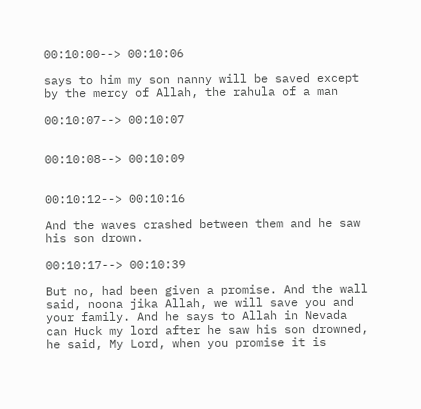00:10:00--> 00:10:06

says to him my son nanny will be saved except by the mercy of Allah, the rahula of a man

00:10:07--> 00:10:07


00:10:08--> 00:10:09


00:10:12--> 00:10:16

And the waves crashed between them and he saw his son drown.

00:10:17--> 00:10:39

But no, had been given a promise. And the wall said, noona jika Allah, we will save you and your family. And he says to Allah in Nevada can Huck my lord after he saw his son drowned, he said, My Lord, when you promise it is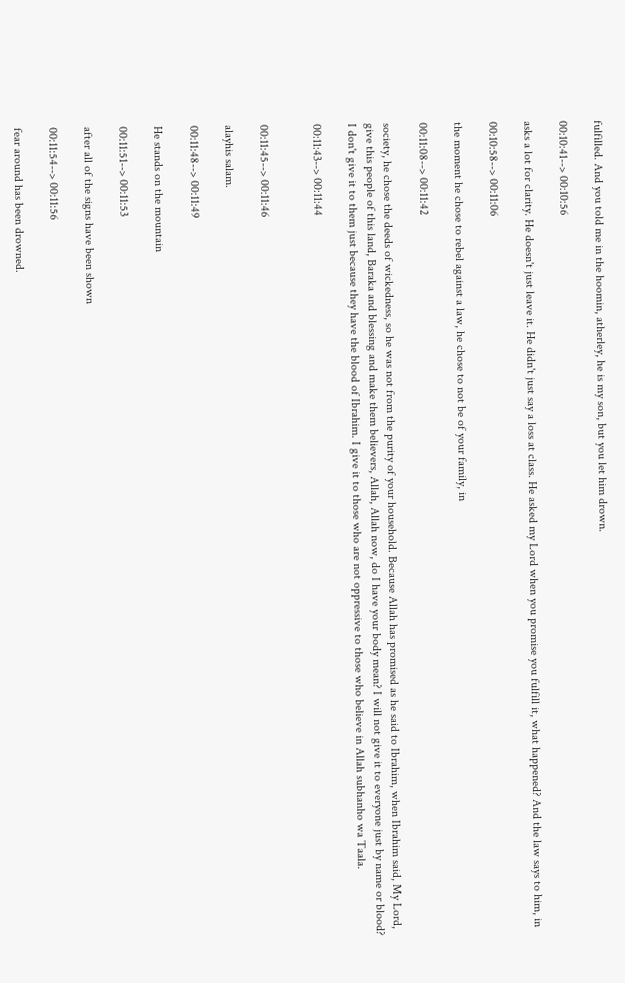fulfilled. And you told me in the hoomin, atherley, he is my son, but you let him drown.

00:10:41--> 00:10:56

asks a lot for clarity. He doesn't just leave it. He didn't just say a loss at class. He asked my Lord when you promise you fulfill it, what happened? And the law says to him, in

00:10:58--> 00:11:06

the moment he chose to rebel against a law, he chose to not be of your family, in

00:11:08--> 00:11:42

society, he chose the deeds of wickedness, so he was not from the purity of your household. Because Allah has promised as he said to Ibrahim, when Ibrahim said, My Lord, give this people of this land, Baraka and blessing and make them believers, Allah, Allah now, do I have your body mean? I will not give it to everyone just by name or blood? I don't give it to them just because they have the blood of Ibrahim. I give it to those who are not oppressive to those who believe in Allah subhanho wa Taala.

00:11:43--> 00:11:44


00:11:45--> 00:11:46

alayhis salam.

00:11:48--> 00:11:49

He stands on the mountain

00:11:51--> 00:11:53

after all of the signs have been shown

00:11:54--> 00:11:56

fear around has been drowned.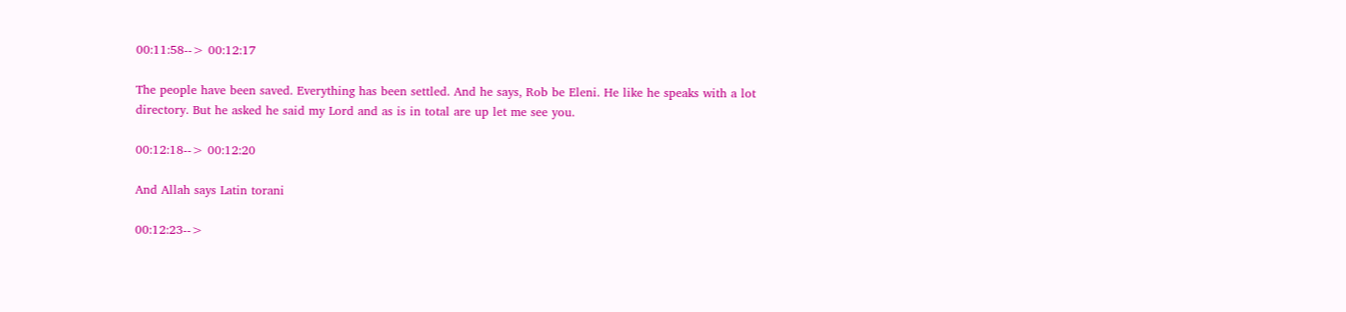00:11:58--> 00:12:17

The people have been saved. Everything has been settled. And he says, Rob be Eleni. He like he speaks with a lot directory. But he asked he said my Lord and as is in total are up let me see you.

00:12:18--> 00:12:20

And Allah says Latin torani

00:12:23-->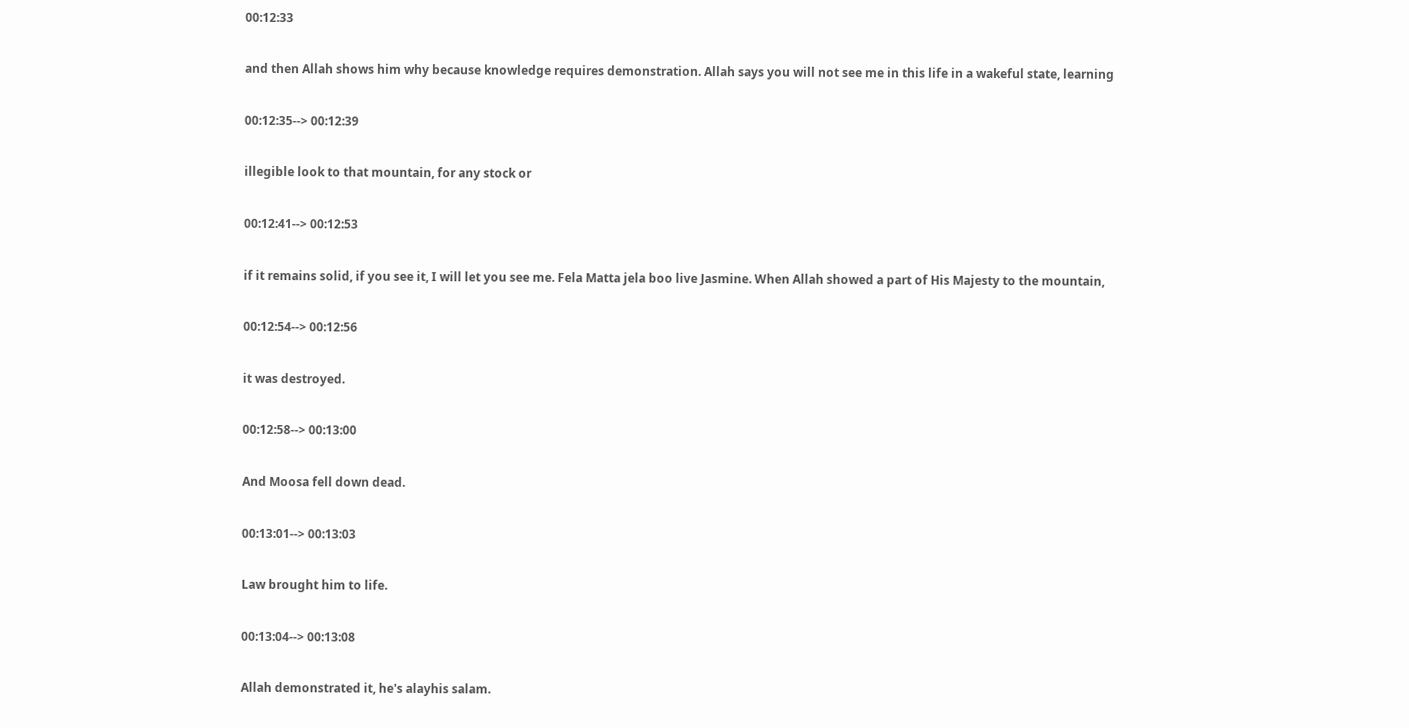00:12:33

and then Allah shows him why because knowledge requires demonstration. Allah says you will not see me in this life in a wakeful state, learning

00:12:35--> 00:12:39

illegible look to that mountain, for any stock or

00:12:41--> 00:12:53

if it remains solid, if you see it, I will let you see me. Fela Matta jela boo live Jasmine. When Allah showed a part of His Majesty to the mountain,

00:12:54--> 00:12:56

it was destroyed.

00:12:58--> 00:13:00

And Moosa fell down dead.

00:13:01--> 00:13:03

Law brought him to life.

00:13:04--> 00:13:08

Allah demonstrated it, he's alayhis salam.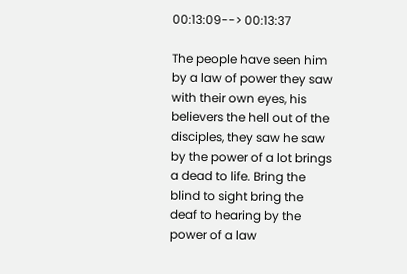00:13:09--> 00:13:37

The people have seen him by a law of power they saw with their own eyes, his believers the hell out of the disciples, they saw he saw by the power of a lot brings a dead to life. Bring the blind to sight bring the deaf to hearing by the power of a law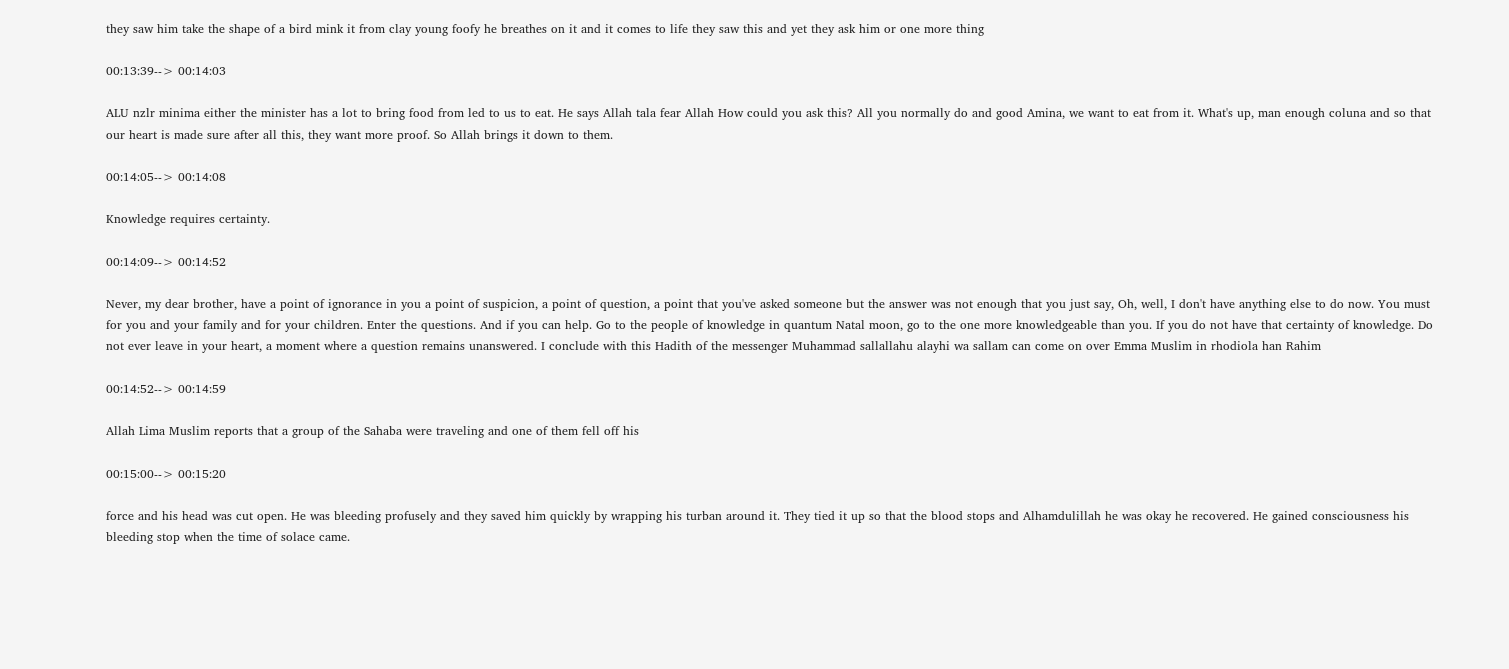they saw him take the shape of a bird mink it from clay young foofy he breathes on it and it comes to life they saw this and yet they ask him or one more thing

00:13:39--> 00:14:03

ALU nzlr minima either the minister has a lot to bring food from led to us to eat. He says Allah tala fear Allah How could you ask this? All you normally do and good Amina, we want to eat from it. What's up, man enough coluna and so that our heart is made sure after all this, they want more proof. So Allah brings it down to them.

00:14:05--> 00:14:08

Knowledge requires certainty.

00:14:09--> 00:14:52

Never, my dear brother, have a point of ignorance in you a point of suspicion, a point of question, a point that you've asked someone but the answer was not enough that you just say, Oh, well, I don't have anything else to do now. You must for you and your family and for your children. Enter the questions. And if you can help. Go to the people of knowledge in quantum Natal moon, go to the one more knowledgeable than you. If you do not have that certainty of knowledge. Do not ever leave in your heart, a moment where a question remains unanswered. I conclude with this Hadith of the messenger Muhammad sallallahu alayhi wa sallam can come on over Emma Muslim in rhodiola han Rahim

00:14:52--> 00:14:59

Allah Lima Muslim reports that a group of the Sahaba were traveling and one of them fell off his

00:15:00--> 00:15:20

force and his head was cut open. He was bleeding profusely and they saved him quickly by wrapping his turban around it. They tied it up so that the blood stops and Alhamdulillah he was okay he recovered. He gained consciousness his bleeding stop when the time of solace came.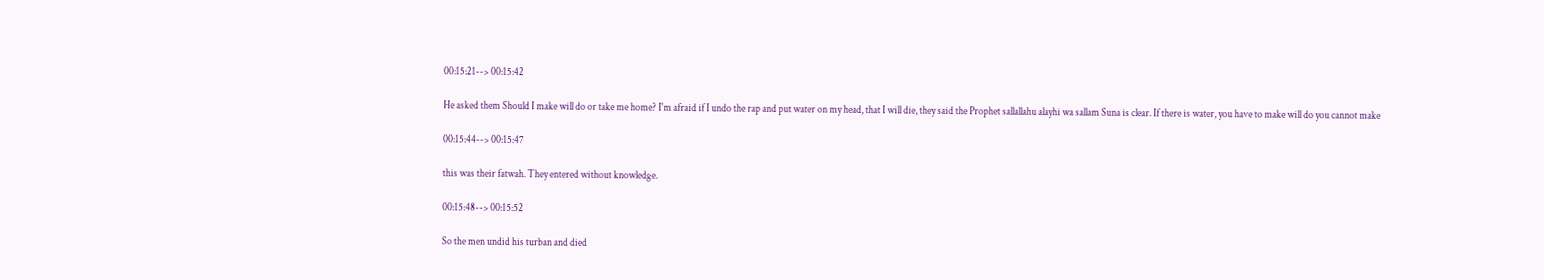00:15:21--> 00:15:42

He asked them Should I make will do or take me home? I'm afraid if I undo the rap and put water on my head, that I will die, they said the Prophet sallallahu alayhi wa sallam Suna is clear. If there is water, you have to make will do you cannot make

00:15:44--> 00:15:47

this was their fatwah. They entered without knowledge.

00:15:48--> 00:15:52

So the men undid his turban and died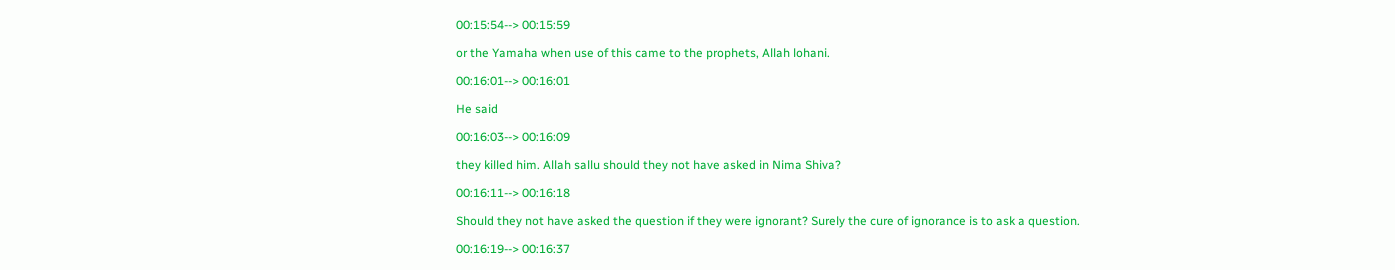00:15:54--> 00:15:59

or the Yamaha when use of this came to the prophets, Allah lohani.

00:16:01--> 00:16:01

He said

00:16:03--> 00:16:09

they killed him. Allah sallu should they not have asked in Nima Shiva?

00:16:11--> 00:16:18

Should they not have asked the question if they were ignorant? Surely the cure of ignorance is to ask a question.

00:16:19--> 00:16:37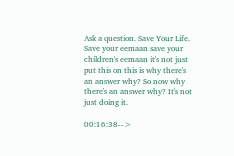Ask a question. Save Your Life. Save your eemaan save your children's eemaan it's not just put this on this is why there's an answer why? So now why there's an answer why? It's not just doing it.

00:16:38-->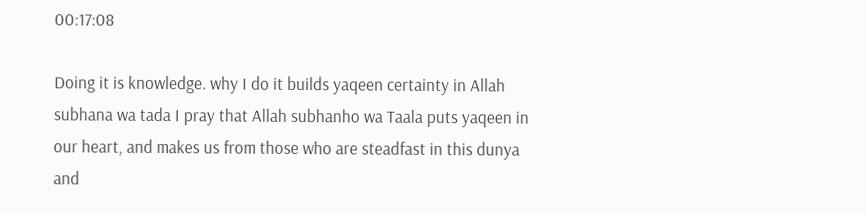00:17:08

Doing it is knowledge. why I do it builds yaqeen certainty in Allah subhana wa tada I pray that Allah subhanho wa Taala puts yaqeen in our heart, and makes us from those who are steadfast in this dunya and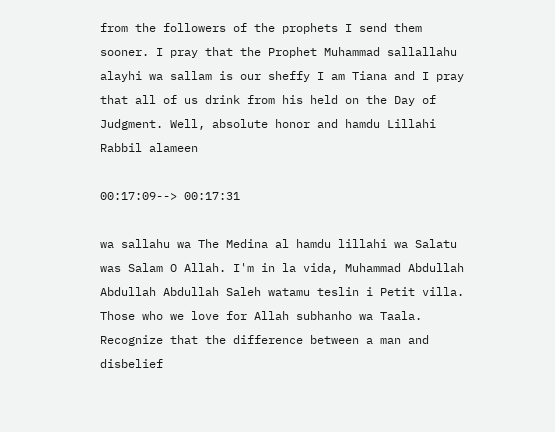from the followers of the prophets I send them sooner. I pray that the Prophet Muhammad sallallahu alayhi wa sallam is our sheffy I am Tiana and I pray that all of us drink from his held on the Day of Judgment. Well, absolute honor and hamdu Lillahi Rabbil alameen

00:17:09--> 00:17:31

wa sallahu wa The Medina al hamdu lillahi wa Salatu was Salam O Allah. I'm in la vida, Muhammad Abdullah Abdullah Abdullah Saleh watamu teslin i Petit villa. Those who we love for Allah subhanho wa Taala. Recognize that the difference between a man and disbelief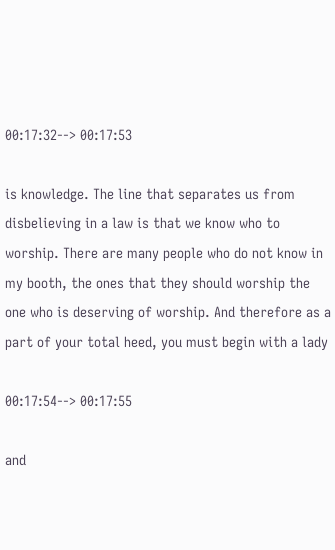00:17:32--> 00:17:53

is knowledge. The line that separates us from disbelieving in a law is that we know who to worship. There are many people who do not know in my booth, the ones that they should worship the one who is deserving of worship. And therefore as a part of your total heed, you must begin with a lady

00:17:54--> 00:17:55

and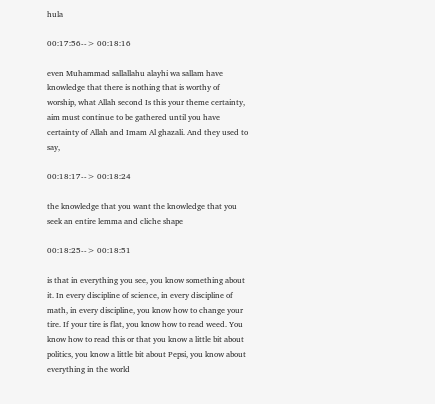hula

00:17:56--> 00:18:16

even Muhammad sallallahu alayhi wa sallam have knowledge that there is nothing that is worthy of worship, what Allah second Is this your theme certainty, aim must continue to be gathered until you have certainty of Allah and Imam Al ghazali. And they used to say,

00:18:17--> 00:18:24

the knowledge that you want the knowledge that you seek an entire lemma and cliche shape

00:18:25--> 00:18:51

is that in everything you see, you know something about it. In every discipline of science, in every discipline of math, in every discipline, you know how to change your tire. If your tire is flat, you know how to read weed. You know how to read this or that you know a little bit about politics, you know a little bit about Pepsi, you know about everything in the world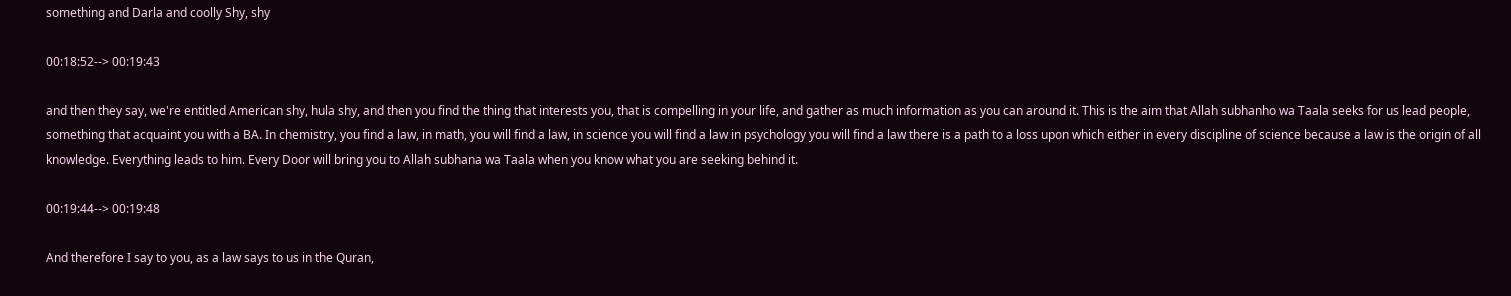something and Darla and coolly Shy, shy

00:18:52--> 00:19:43

and then they say, we're entitled American shy, hula shy, and then you find the thing that interests you, that is compelling in your life, and gather as much information as you can around it. This is the aim that Allah subhanho wa Taala seeks for us lead people, something that acquaint you with a BA. In chemistry, you find a law, in math, you will find a law, in science you will find a law in psychology you will find a law there is a path to a loss upon which either in every discipline of science because a law is the origin of all knowledge. Everything leads to him. Every Door will bring you to Allah subhana wa Taala when you know what you are seeking behind it.

00:19:44--> 00:19:48

And therefore I say to you, as a law says to us in the Quran,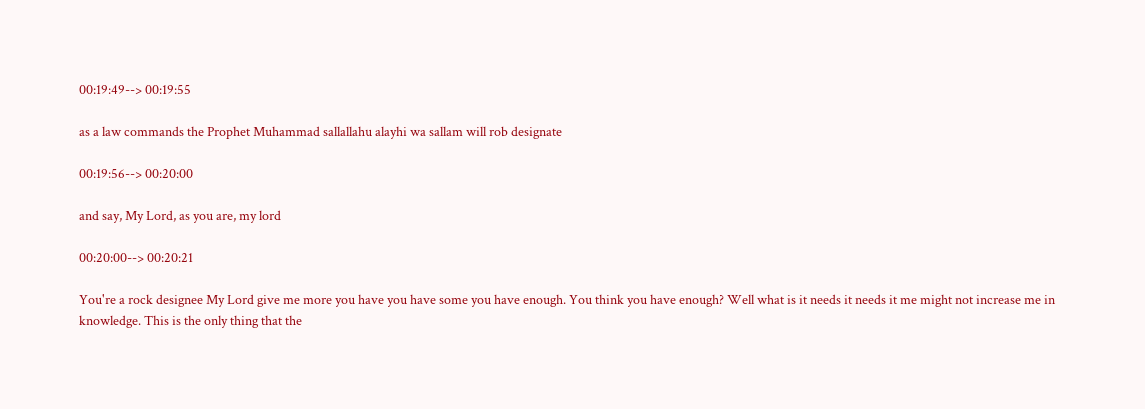00:19:49--> 00:19:55

as a law commands the Prophet Muhammad sallallahu alayhi wa sallam will rob designate

00:19:56--> 00:20:00

and say, My Lord, as you are, my lord

00:20:00--> 00:20:21

You're a rock designee My Lord give me more you have you have some you have enough. You think you have enough? Well what is it needs it needs it me might not increase me in knowledge. This is the only thing that the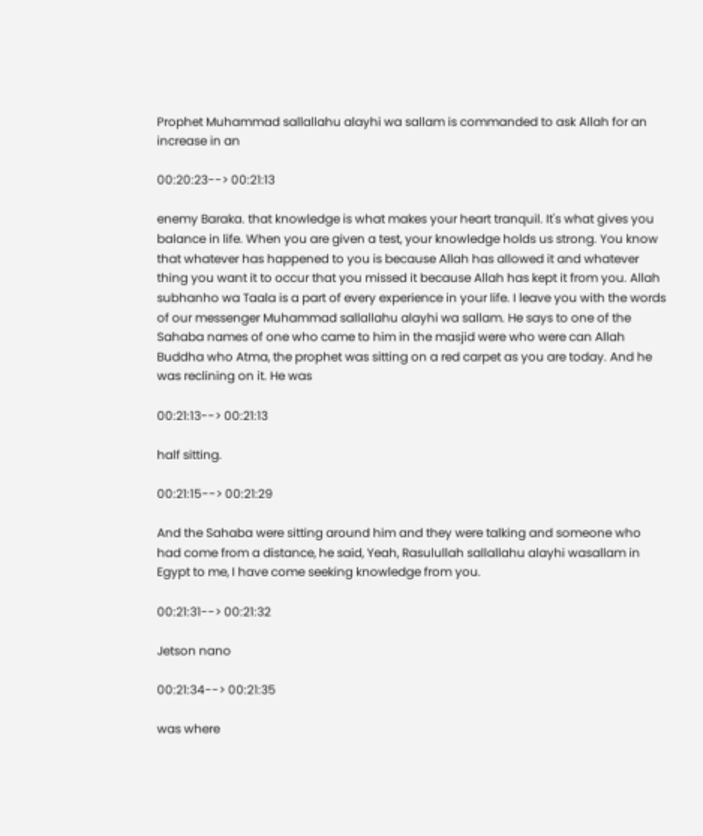Prophet Muhammad sallallahu alayhi wa sallam is commanded to ask Allah for an increase in an

00:20:23--> 00:21:13

enemy Baraka. that knowledge is what makes your heart tranquil. It's what gives you balance in life. When you are given a test, your knowledge holds us strong. You know that whatever has happened to you is because Allah has allowed it and whatever thing you want it to occur that you missed it because Allah has kept it from you. Allah subhanho wa Taala is a part of every experience in your life. I leave you with the words of our messenger Muhammad sallallahu alayhi wa sallam. He says to one of the Sahaba names of one who came to him in the masjid were who were can Allah Buddha who Atma, the prophet was sitting on a red carpet as you are today. And he was reclining on it. He was

00:21:13--> 00:21:13

half sitting.

00:21:15--> 00:21:29

And the Sahaba were sitting around him and they were talking and someone who had come from a distance, he said, Yeah, Rasulullah sallallahu alayhi wasallam in Egypt to me, I have come seeking knowledge from you.

00:21:31--> 00:21:32

Jetson nano

00:21:34--> 00:21:35

was where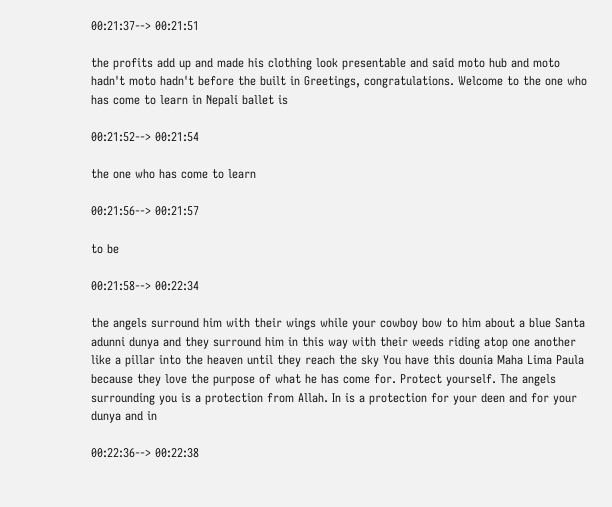00:21:37--> 00:21:51

the profits add up and made his clothing look presentable and said moto hub and moto hadn't moto hadn't before the built in Greetings, congratulations. Welcome to the one who has come to learn in Nepali ballet is

00:21:52--> 00:21:54

the one who has come to learn

00:21:56--> 00:21:57

to be

00:21:58--> 00:22:34

the angels surround him with their wings while your cowboy bow to him about a blue Santa adunni dunya and they surround him in this way with their weeds riding atop one another like a pillar into the heaven until they reach the sky You have this dounia Maha Lima Paula because they love the purpose of what he has come for. Protect yourself. The angels surrounding you is a protection from Allah. In is a protection for your deen and for your dunya and in

00:22:36--> 00:22:38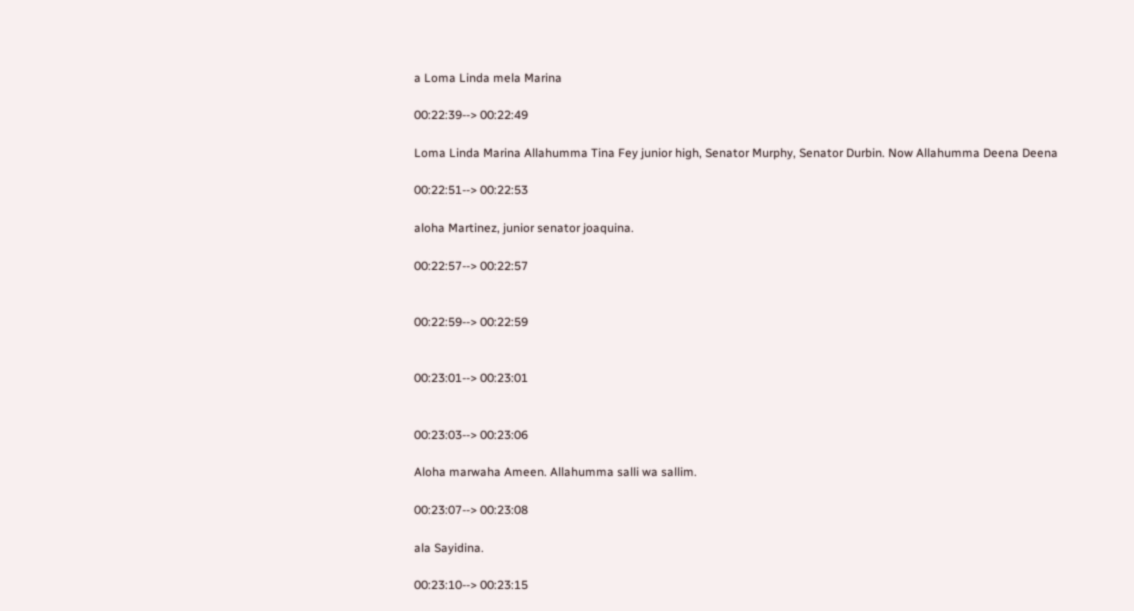a Loma Linda mela Marina

00:22:39--> 00:22:49

Loma Linda Marina Allahumma Tina Fey junior high, Senator Murphy, Senator Durbin. Now Allahumma Deena Deena

00:22:51--> 00:22:53

aloha Martinez, junior senator joaquina.

00:22:57--> 00:22:57


00:22:59--> 00:22:59


00:23:01--> 00:23:01


00:23:03--> 00:23:06

Aloha marwaha Ameen. Allahumma salli wa sallim.

00:23:07--> 00:23:08

ala Sayidina.

00:23:10--> 00:23:15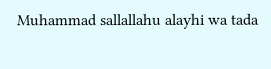Muhammad sallallahu alayhi wa tada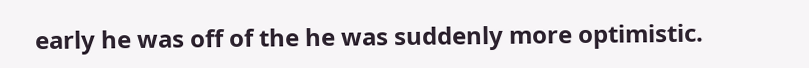early he was off of the he was suddenly more optimistic.